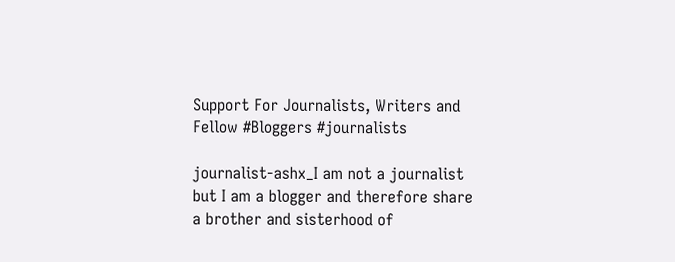Support For Journalists, Writers and Fellow #Bloggers #journalists

journalist-ashx_I am not a journalist but I am a blogger and therefore share a brother and sisterhood of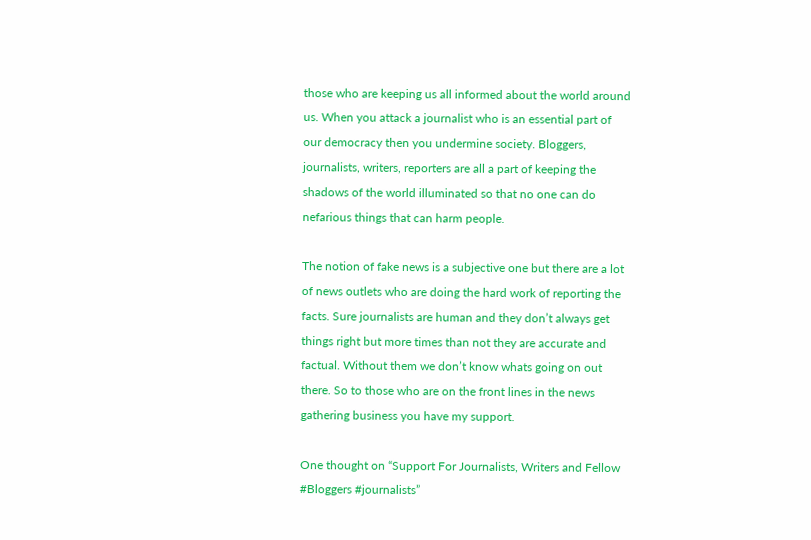those who are keeping us all informed about the world around us. When you attack a journalist who is an essential part of our democracy then you undermine society. Bloggers, journalists, writers, reporters are all a part of keeping the shadows of the world illuminated so that no one can do nefarious things that can harm people.

The notion of fake news is a subjective one but there are a lot of news outlets who are doing the hard work of reporting the facts. Sure journalists are human and they don’t always get things right but more times than not they are accurate and factual. Without them we don’t know whats going on out there. So to those who are on the front lines in the news gathering business you have my support.

One thought on “Support For Journalists, Writers and Fellow #Bloggers #journalists”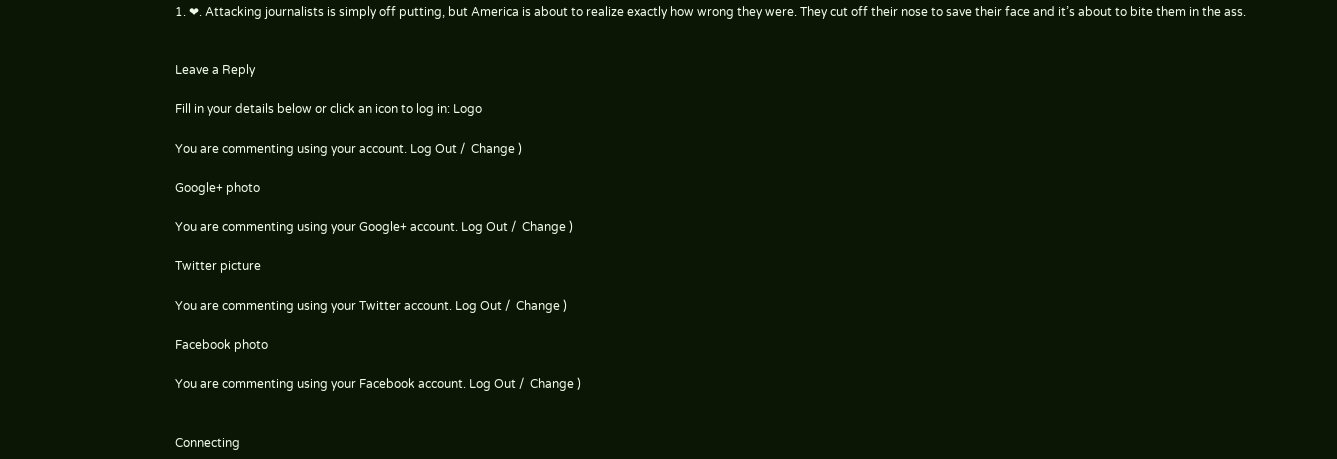1. ❤. Attacking journalists is simply off putting, but America is about to realize exactly how wrong they were. They cut off their nose to save their face and it’s about to bite them in the ass.


Leave a Reply

Fill in your details below or click an icon to log in: Logo

You are commenting using your account. Log Out /  Change )

Google+ photo

You are commenting using your Google+ account. Log Out /  Change )

Twitter picture

You are commenting using your Twitter account. Log Out /  Change )

Facebook photo

You are commenting using your Facebook account. Log Out /  Change )


Connecting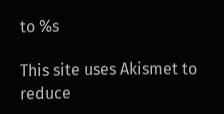to %s

This site uses Akismet to reduce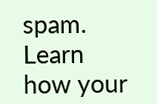spam. Learn how your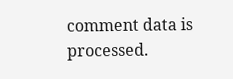comment data is processed.